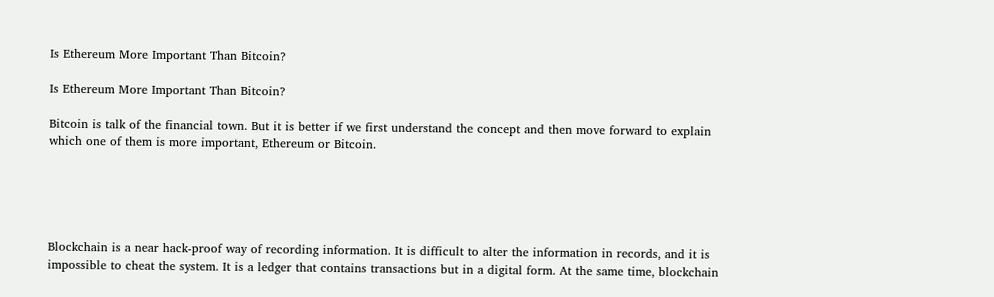Is Ethereum More Important Than Bitcoin?

Is Ethereum More Important Than Bitcoin?

Bitcoin is talk of the financial town. But it is better if we first understand the concept and then move forward to explain which one of them is more important, Ethereum or Bitcoin.





Blockchain is a near hack-proof way of recording information. It is difficult to alter the information in records, and it is impossible to cheat the system. It is a ledger that contains transactions but in a digital form. At the same time, blockchain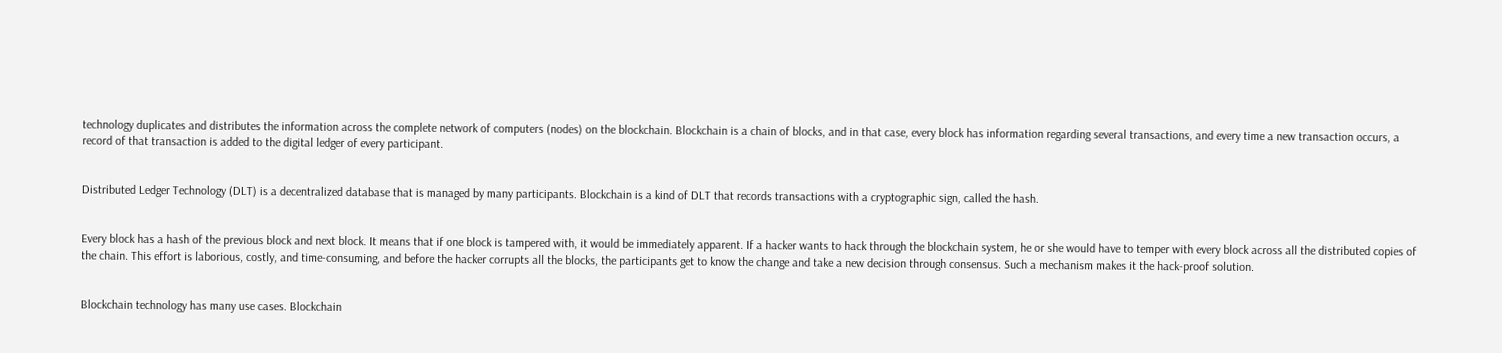technology duplicates and distributes the information across the complete network of computers (nodes) on the blockchain. Blockchain is a chain of blocks, and in that case, every block has information regarding several transactions, and every time a new transaction occurs, a record of that transaction is added to the digital ledger of every participant.


Distributed Ledger Technology (DLT) is a decentralized database that is managed by many participants. Blockchain is a kind of DLT that records transactions with a cryptographic sign, called the hash.


Every block has a hash of the previous block and next block. It means that if one block is tampered with, it would be immediately apparent. If a hacker wants to hack through the blockchain system, he or she would have to temper with every block across all the distributed copies of the chain. This effort is laborious, costly, and time-consuming, and before the hacker corrupts all the blocks, the participants get to know the change and take a new decision through consensus. Such a mechanism makes it the hack-proof solution.


Blockchain technology has many use cases. Blockchain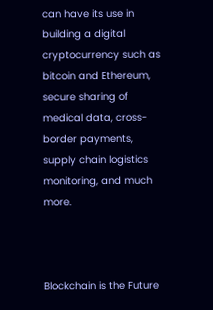can have its use in building a digital cryptocurrency such as bitcoin and Ethereum, secure sharing of medical data, cross-border payments, supply chain logistics monitoring, and much more.



Blockchain is the Future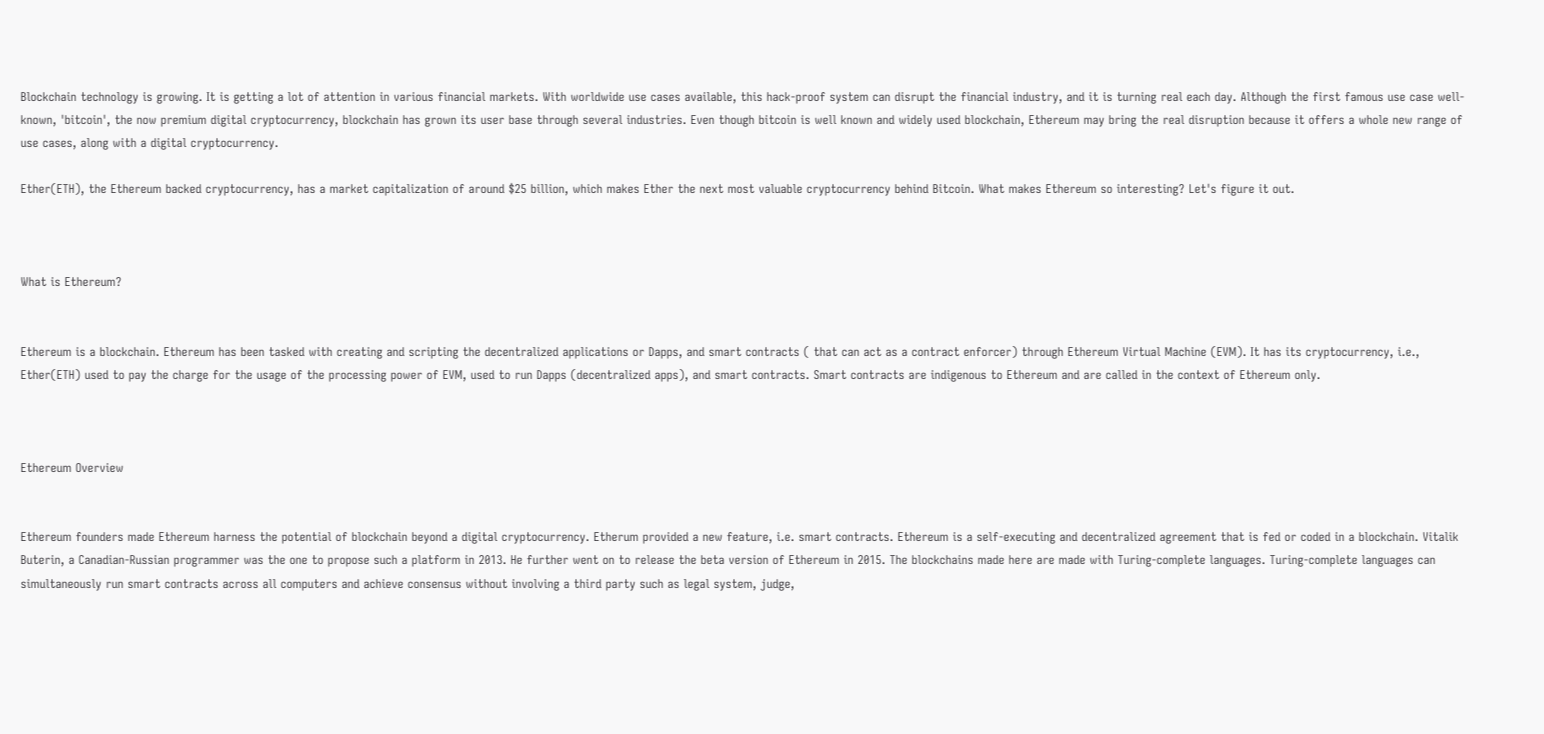Blockchain technology is growing. It is getting a lot of attention in various financial markets. With worldwide use cases available, this hack-proof system can disrupt the financial industry, and it is turning real each day. Although the first famous use case well-known, 'bitcoin', the now premium digital cryptocurrency, blockchain has grown its user base through several industries. Even though bitcoin is well known and widely used blockchain, Ethereum may bring the real disruption because it offers a whole new range of use cases, along with a digital cryptocurrency.

Ether(ETH), the Ethereum backed cryptocurrency, has a market capitalization of around $25 billion, which makes Ether the next most valuable cryptocurrency behind Bitcoin. What makes Ethereum so interesting? Let's figure it out.



What is Ethereum?


Ethereum is a blockchain. Ethereum has been tasked with creating and scripting the decentralized applications or Dapps, and smart contracts ( that can act as a contract enforcer) through Ethereum Virtual Machine (EVM). It has its cryptocurrency, i.e., Ether(ETH) used to pay the charge for the usage of the processing power of EVM, used to run Dapps (decentralized apps), and smart contracts. Smart contracts are indigenous to Ethereum and are called in the context of Ethereum only.



Ethereum Overview


Ethereum founders made Ethereum harness the potential of blockchain beyond a digital cryptocurrency. Etherum provided a new feature, i.e. smart contracts. Ethereum is a self-executing and decentralized agreement that is fed or coded in a blockchain. Vitalik Buterin, a Canadian-Russian programmer was the one to propose such a platform in 2013. He further went on to release the beta version of Ethereum in 2015. The blockchains made here are made with Turing-complete languages. Turing-complete languages can simultaneously run smart contracts across all computers and achieve consensus without involving a third party such as legal system, judge,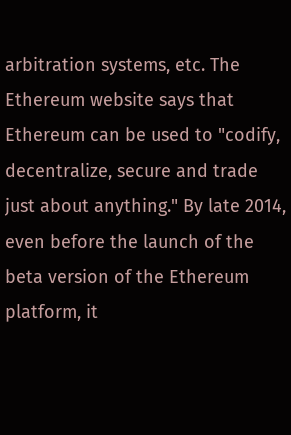arbitration systems, etc. The Ethereum website says that Ethereum can be used to "codify, decentralize, secure and trade just about anything." By late 2014, even before the launch of the beta version of the Ethereum platform, it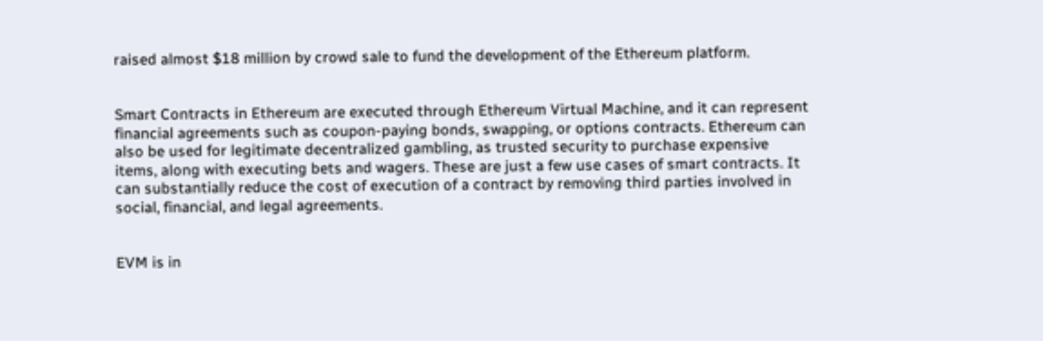raised almost $18 million by crowd sale to fund the development of the Ethereum platform.


Smart Contracts in Ethereum are executed through Ethereum Virtual Machine, and it can represent financial agreements such as coupon-paying bonds, swapping, or options contracts. Ethereum can also be used for legitimate decentralized gambling, as trusted security to purchase expensive items, along with executing bets and wagers. These are just a few use cases of smart contracts. It can substantially reduce the cost of execution of a contract by removing third parties involved in social, financial, and legal agreements.


EVM is in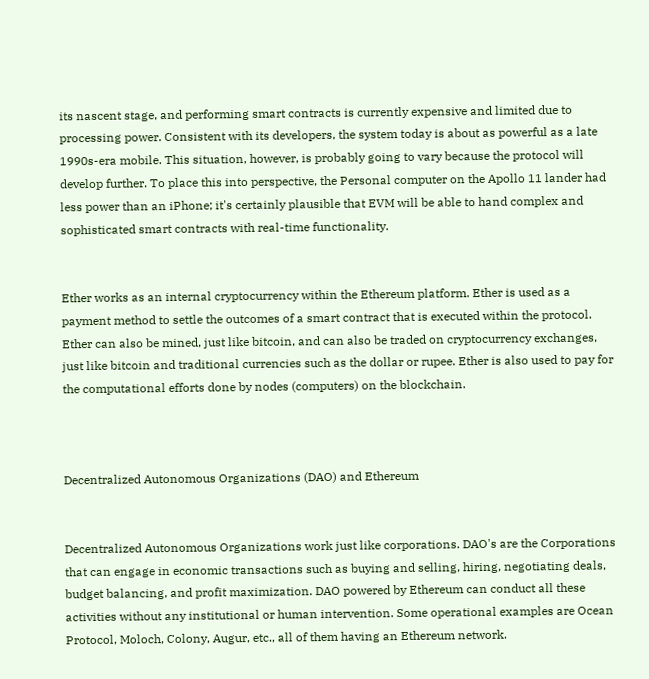its nascent stage, and performing smart contracts is currently expensive and limited due to processing power. Consistent with its developers, the system today is about as powerful as a late 1990s-era mobile. This situation, however, is probably going to vary because the protocol will develop further. To place this into perspective, the Personal computer on the Apollo 11 lander had less power than an iPhone; it's certainly plausible that EVM will be able to hand complex and sophisticated smart contracts with real-time functionality.


Ether works as an internal cryptocurrency within the Ethereum platform. Ether is used as a payment method to settle the outcomes of a smart contract that is executed within the protocol. Ether can also be mined, just like bitcoin, and can also be traded on cryptocurrency exchanges, just like bitcoin and traditional currencies such as the dollar or rupee. Ether is also used to pay for the computational efforts done by nodes (computers) on the blockchain.



Decentralized Autonomous Organizations (DAO) and Ethereum


Decentralized Autonomous Organizations work just like corporations. DAO's are the Corporations that can engage in economic transactions such as buying and selling, hiring, negotiating deals, budget balancing, and profit maximization. DAO powered by Ethereum can conduct all these activities without any institutional or human intervention. Some operational examples are Ocean Protocol, Moloch, Colony, Augur, etc., all of them having an Ethereum network.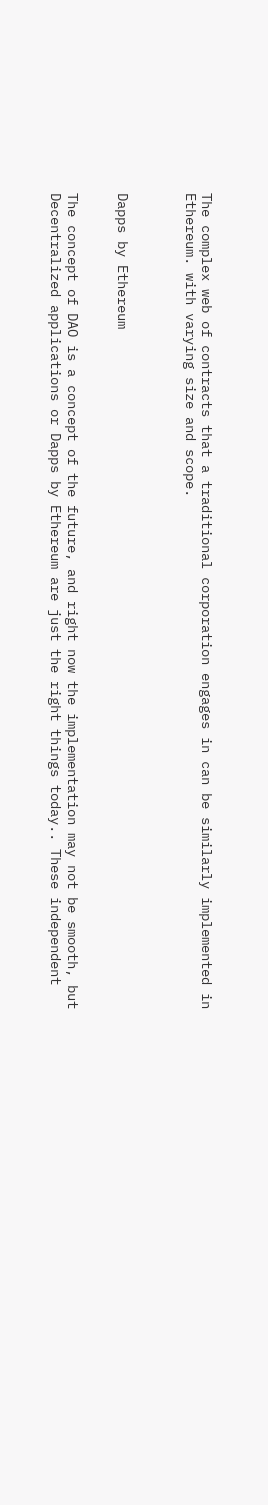The complex web of contracts that a traditional corporation engages in can be similarly implemented in Ethereum. with varying size and scope.



Dapps by Ethereum


The concept of DAO is a concept of the future, and right now the implementation may not be smooth, but Decentralized applications or Dapps by Ethereum are just the right things today.. These independent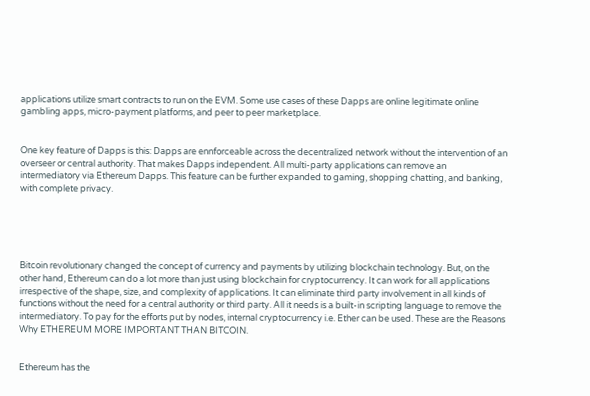applications utilize smart contracts to run on the EVM. Some use cases of these Dapps are online legitimate online gambling apps, micro-payment platforms, and peer to peer marketplace.


One key feature of Dapps is this: Dapps are ennforceable across the decentralized network without the intervention of an overseer or central authority. That makes Dapps independent. All multi-party applications can remove an intermediatory via Ethereum Dapps. This feature can be further expanded to gaming, shopping chatting, and banking, with complete privacy.





Bitcoin revolutionary changed the concept of currency and payments by utilizing blockchain technology. But, on the other hand, Ethereum can do a lot more than just using blockchain for cryptocurrency. It can work for all applications irrespective of the shape, size, and complexity of applications. It can eliminate third party involvement in all kinds of functions without the need for a central authority or third party. All it needs is a built-in scripting language to remove the intermediatory. To pay for the efforts put by nodes, internal cryptocurrency i.e. Ether can be used. These are the Reasons Why ETHEREUM MORE IMPORTANT THAN BITCOIN.


Ethereum has the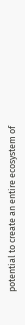potential to create an entire ecosystem of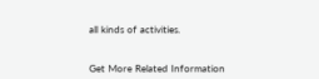all kinds of activities.


Get More Related Information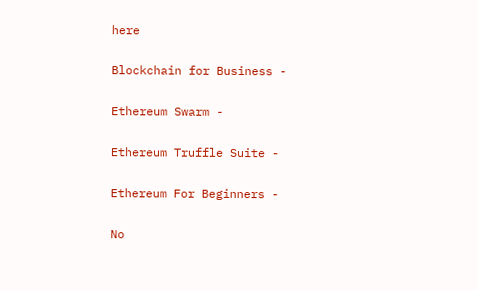here

Blockchain for Business -

Ethereum Swarm -

Ethereum Truffle Suite -

Ethereum For Beginners -

No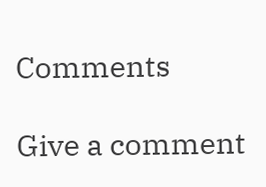Comments

Give a comment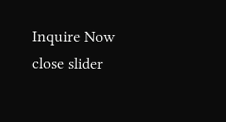Inquire Now
close slider